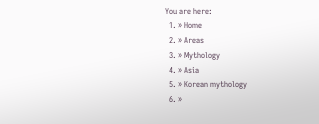You are here:
  1. » Home
  2. » Areas
  3. » Mythology
  4. » Asia
  5. » Korean mythology
  6. »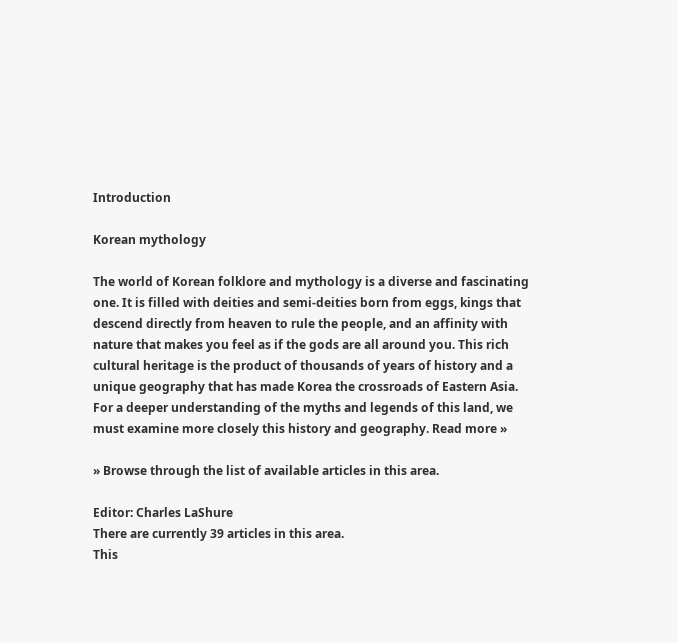Introduction

Korean mythology

The world of Korean folklore and mythology is a diverse and fascinating one. It is filled with deities and semi-deities born from eggs, kings that descend directly from heaven to rule the people, and an affinity with nature that makes you feel as if the gods are all around you. This rich cultural heritage is the product of thousands of years of history and a unique geography that has made Korea the crossroads of Eastern Asia. For a deeper understanding of the myths and legends of this land, we must examine more closely this history and geography. Read more »

» Browse through the list of available articles in this area.

Editor: Charles LaShure
There are currently 39 articles in this area.
This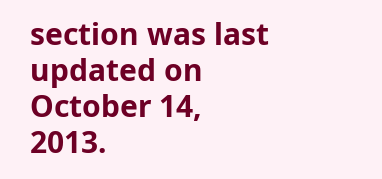section was last updated on October 14, 2013.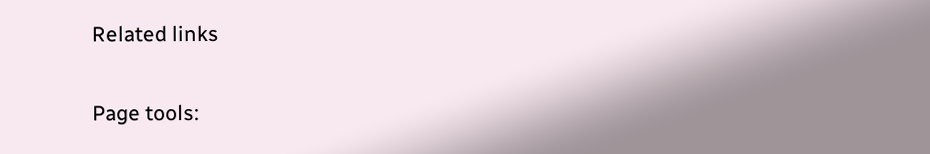Related links

Page tools: